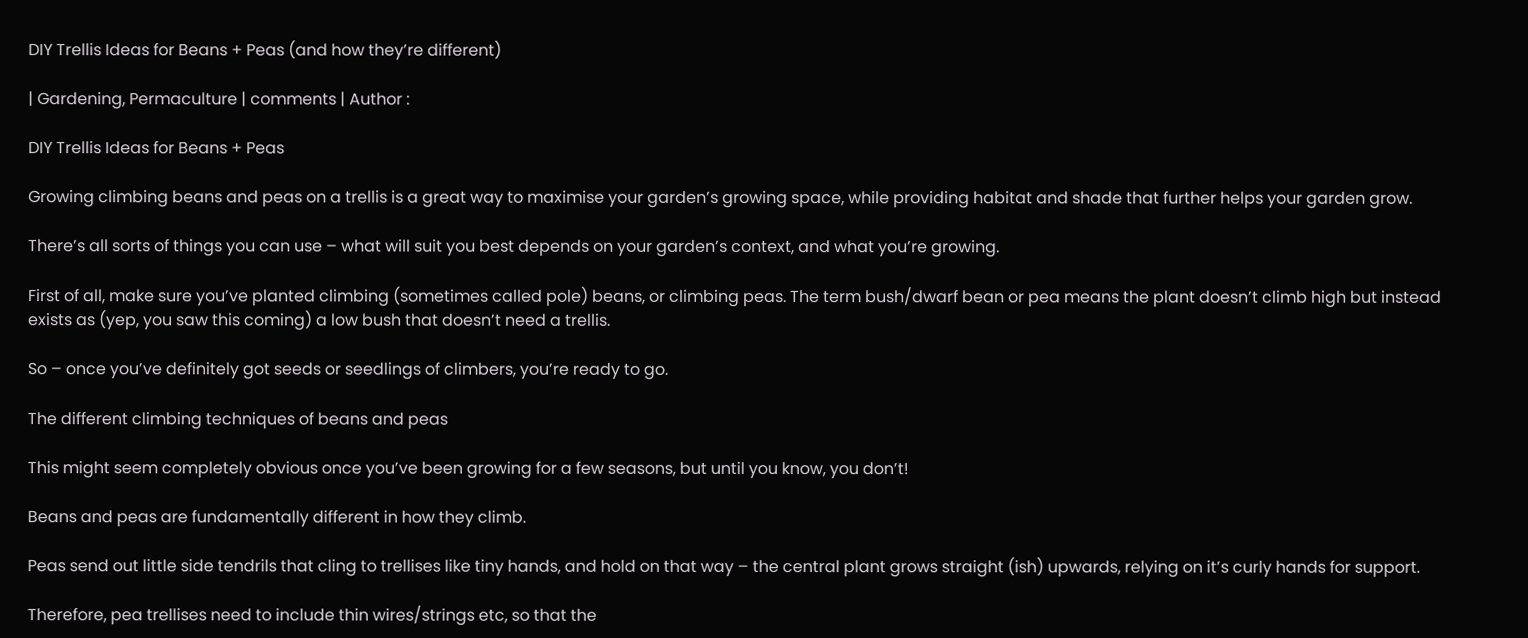DIY Trellis Ideas for Beans + Peas (and how they’re different)

| Gardening, Permaculture | comments | Author :

DIY Trellis Ideas for Beans + Peas

Growing climbing beans and peas on a trellis is a great way to maximise your garden’s growing space, while providing habitat and shade that further helps your garden grow.

There’s all sorts of things you can use – what will suit you best depends on your garden’s context, and what you’re growing.

First of all, make sure you’ve planted climbing (sometimes called pole) beans, or climbing peas. The term bush/dwarf bean or pea means the plant doesn’t climb high but instead exists as (yep, you saw this coming) a low bush that doesn’t need a trellis.

So – once you’ve definitely got seeds or seedlings of climbers, you’re ready to go.

The different climbing techniques of beans and peas

This might seem completely obvious once you’ve been growing for a few seasons, but until you know, you don’t!

Beans and peas are fundamentally different in how they climb.

Peas send out little side tendrils that cling to trellises like tiny hands, and hold on that way – the central plant grows straight (ish) upwards, relying on it’s curly hands for support.

Therefore, pea trellises need to include thin wires/strings etc, so that the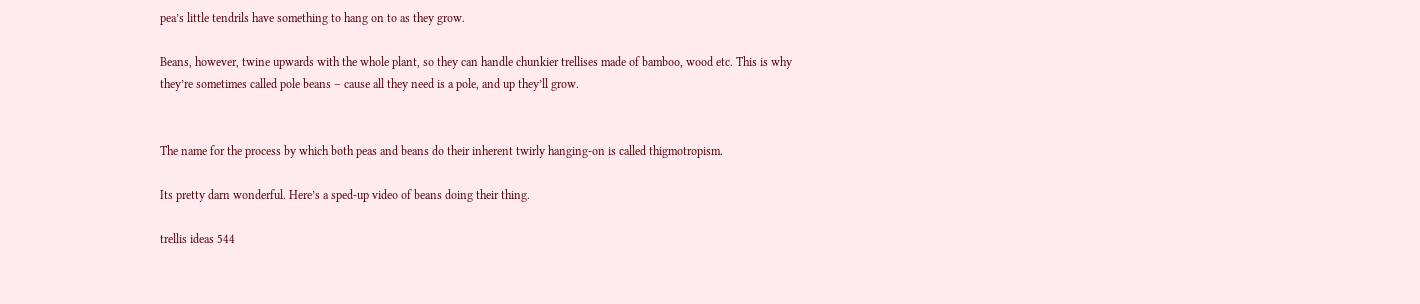pea’s little tendrils have something to hang on to as they grow.

Beans, however, twine upwards with the whole plant, so they can handle chunkier trellises made of bamboo, wood etc. This is why they’re sometimes called pole beans – cause all they need is a pole, and up they’ll grow.


The name for the process by which both peas and beans do their inherent twirly hanging-on is called thigmotropism.

Its pretty darn wonderful. Here’s a sped-up video of beans doing their thing.

trellis ideas 544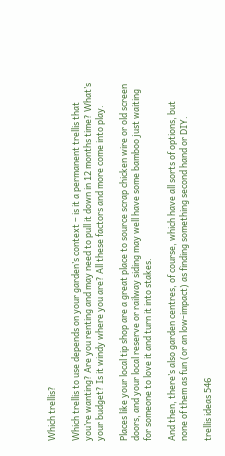Which trellis?

Which trellis to use depends on your garden’s context – is it a permanent trellis that you’re wanting? Are you renting and may need to pull it down in 12 months time? What’s your budget? Is it windy where you are? All these factors and more come into play.

Places like your local tip shop are a great place to source scrap chicken wire or old screen doors, and your local reserve or railway siding may well have some bamboo just waiting for someone to love it and turn it into stakes.

And then, there’s also garden centres, of course, which have all sorts of options, but none of them as fun (or an low-impact) as finding something second hand or DIY.

trellis ideas 546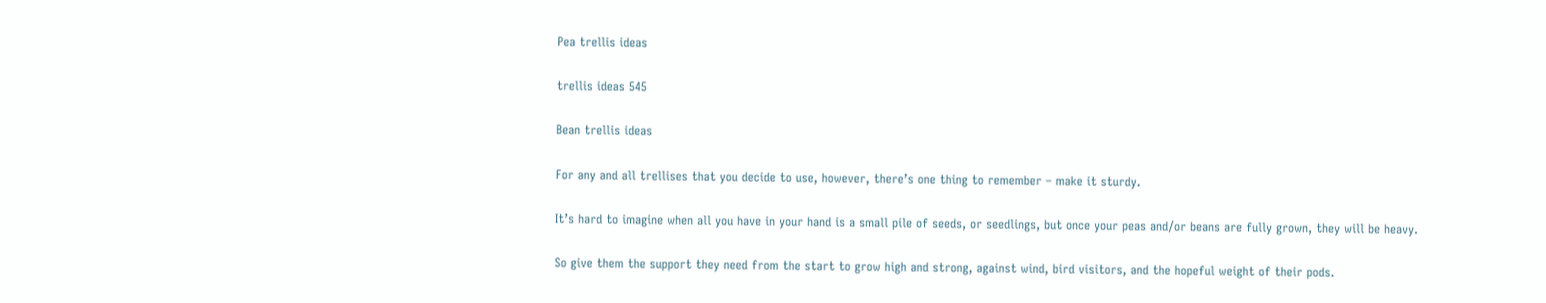Pea trellis ideas

trellis ideas 545

Bean trellis ideas

For any and all trellises that you decide to use, however, there’s one thing to remember – make it sturdy.

It’s hard to imagine when all you have in your hand is a small pile of seeds, or seedlings, but once your peas and/or beans are fully grown, they will be heavy.

So give them the support they need from the start to grow high and strong, against wind, bird visitors, and the hopeful weight of their pods.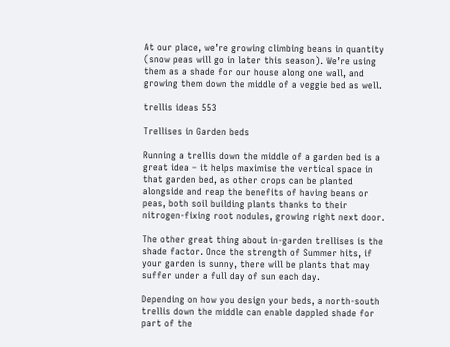At our place, we’re growing climbing beans in quantity (snow peas will go in later this season). We’re using them as a shade for our house along one wall, and growing them down the middle of a veggie bed as well.

trellis ideas 553

Trellises in Garden beds

Running a trellis down the middle of a garden bed is a great idea – it helps maximise the vertical space in that garden bed, as other crops can be planted alongside and reap the benefits of having beans or peas, both soil building plants thanks to their nitrogen-fixing root nodules, growing right next door.

The other great thing about in-garden trellises is the shade factor. Once the strength of Summer hits, if your garden is sunny, there will be plants that may suffer under a full day of sun each day.

Depending on how you design your beds, a north-south trellis down the middle can enable dappled shade for part of the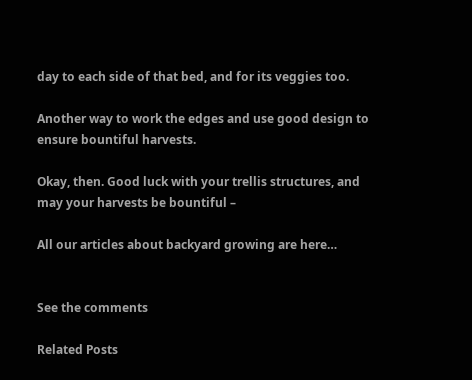day to each side of that bed, and for its veggies too.

Another way to work the edges and use good design to ensure bountiful harvests.

Okay, then. Good luck with your trellis structures, and may your harvests be bountiful –

All our articles about backyard growing are here…


See the comments

Related Posts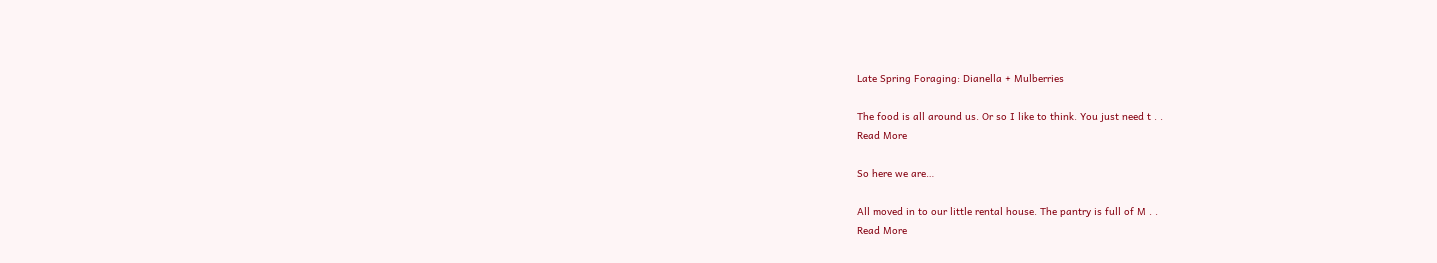Late Spring Foraging: Dianella + Mulberries

The food is all around us. Or so I like to think. You just need t . .
Read More

So here we are…

All moved in to our little rental house. The pantry is full of M . .
Read More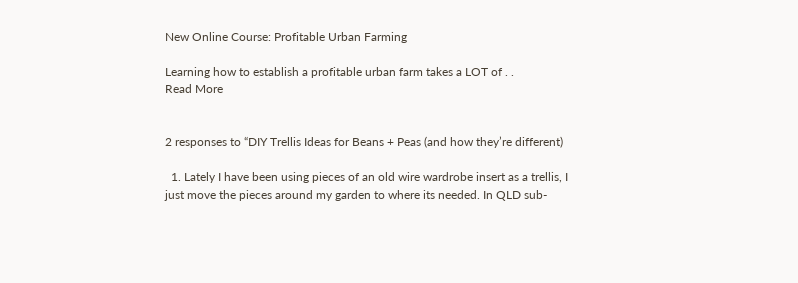New Online Course: Profitable Urban Farming

Learning how to establish a profitable urban farm takes a LOT of . .
Read More


2 responses to “DIY Trellis Ideas for Beans + Peas (and how they’re different)

  1. Lately I have been using pieces of an old wire wardrobe insert as a trellis, I just move the pieces around my garden to where its needed. In QLD sub-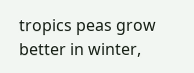tropics peas grow better in winter,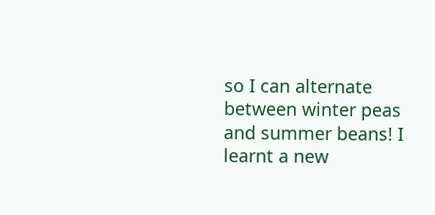so I can alternate between winter peas and summer beans! I learnt a new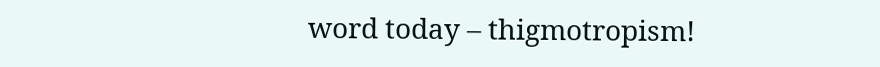word today – thigmotropism!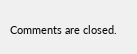Comments are closed.